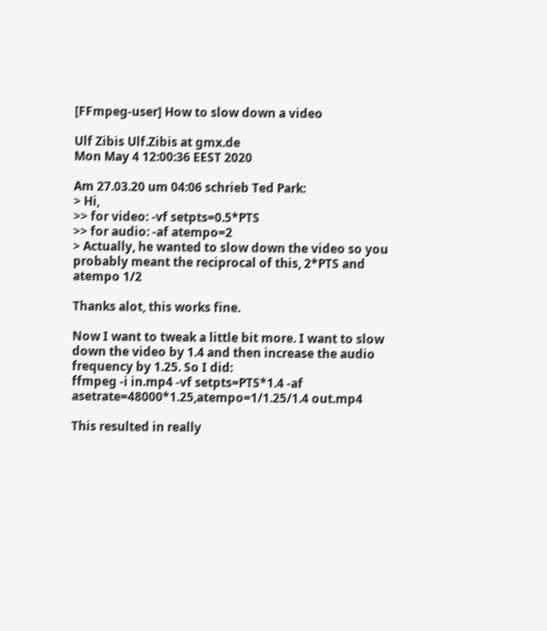[FFmpeg-user] How to slow down a video

Ulf Zibis Ulf.Zibis at gmx.de
Mon May 4 12:00:36 EEST 2020

Am 27.03.20 um 04:06 schrieb Ted Park:
> Hi,
>> for video: -vf setpts=0.5*PTS
>> for audio: -af atempo=2
> Actually, he wanted to slow down the video so you probably meant the reciprocal of this, 2*PTS and atempo 1/2

Thanks alot, this works fine.

Now I want to tweak a little bit more. I want to slow down the video by 1.4 and then increase the audio frequency by 1.25. So I did:
ffmpeg -i in.mp4 -vf setpts=PTS*1.4 -af asetrate=48000*1.25,atempo=1/1.25/1.4 out.mp4

This resulted in really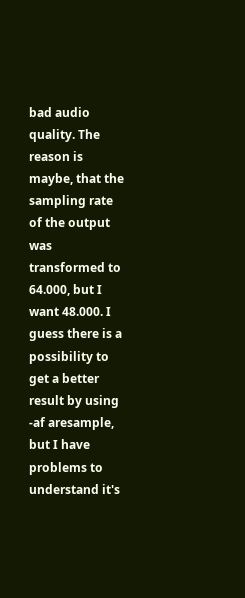bad audio quality. The reason is maybe, that the sampling rate of the output was transformed to 64.000, but I want 48.000. I guess there is a possibility to get a better result by using -af aresample, but I have problems to understand it's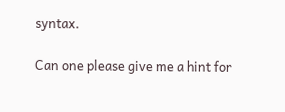syntax.

Can one please give me a hint for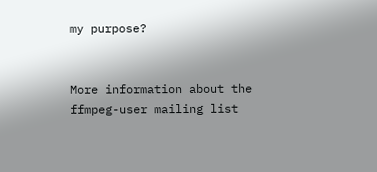my purpose?


More information about the ffmpeg-user mailing list